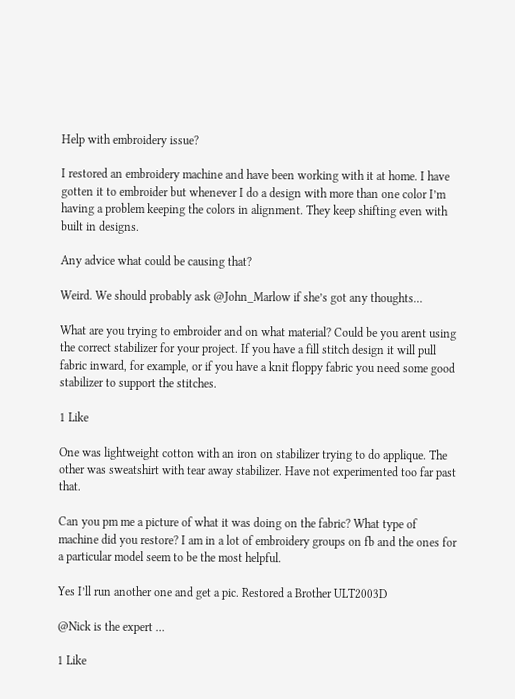Help with embroidery issue?

I restored an embroidery machine and have been working with it at home. I have gotten it to embroider but whenever I do a design with more than one color I’m having a problem keeping the colors in alignment. They keep shifting even with built in designs.

Any advice what could be causing that?

Weird. We should probably ask @John_Marlow if she’s got any thoughts…

What are you trying to embroider and on what material? Could be you arent using the correct stabilizer for your project. If you have a fill stitch design it will pull fabric inward, for example, or if you have a knit floppy fabric you need some good stabilizer to support the stitches.

1 Like

One was lightweight cotton with an iron on stabilizer trying to do applique. The other was sweatshirt with tear away stabilizer. Have not experimented too far past that.

Can you pm me a picture of what it was doing on the fabric? What type of machine did you restore? I am in a lot of embroidery groups on fb and the ones for a particular model seem to be the most helpful.

Yes I’ll run another one and get a pic. Restored a Brother ULT2003D

@Nick is the expert …

1 Like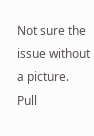Not sure the issue without a picture. Pull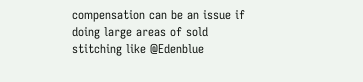compensation can be an issue if doing large areas of sold stitching like @Edenblue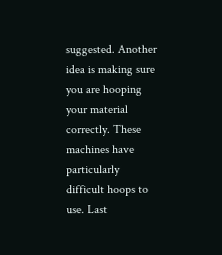suggested. Another idea is making sure you are hooping your material correctly. These machines have particularly difficult hoops to use. Last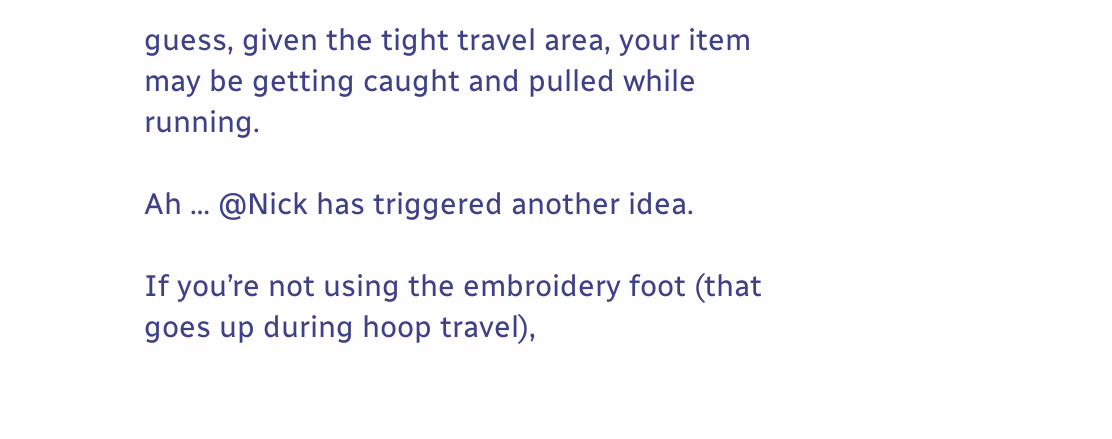guess, given the tight travel area, your item may be getting caught and pulled while running.

Ah … @Nick has triggered another idea.

If you’re not using the embroidery foot (that goes up during hoop travel),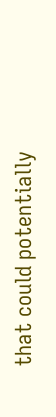that could potentially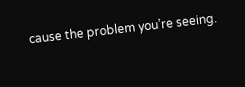cause the problem you’re seeing.